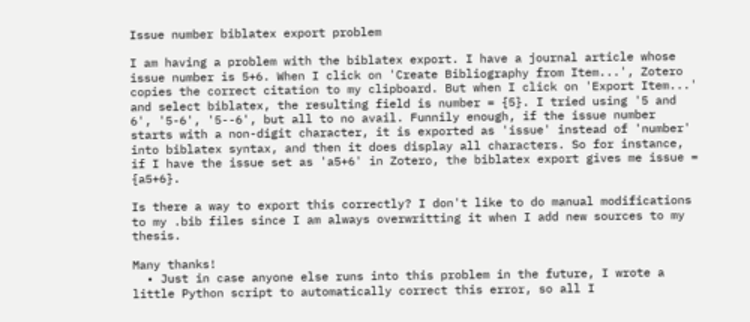Issue number biblatex export problem

I am having a problem with the biblatex export. I have a journal article whose issue number is 5+6. When I click on 'Create Bibliography from Item...', Zotero copies the correct citation to my clipboard. But when I click on 'Export Item...' and select biblatex, the resulting field is number = {5}. I tried using '5 and 6', '5-6', '5--6', but all to no avail. Funnily enough, if the issue number starts with a non-digit character, it is exported as 'issue' instead of 'number' into biblatex syntax, and then it does display all characters. So for instance, if I have the issue set as 'a5+6' in Zotero, the biblatex export gives me issue = {a5+6}.

Is there a way to export this correctly? I don't like to do manual modifications to my .bib files since I am always overwritting it when I add new sources to my thesis.

Many thanks!
  • Just in case anyone else runs into this problem in the future, I wrote a little Python script to automatically correct this error, so all I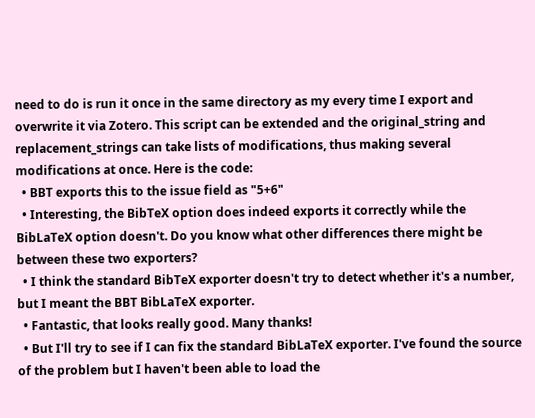need to do is run it once in the same directory as my every time I export and overwrite it via Zotero. This script can be extended and the original_string and replacement_strings can take lists of modifications, thus making several modifications at once. Here is the code:
  • BBT exports this to the issue field as "5+6"
  • Interesting, the BibTeX option does indeed exports it correctly while the BibLaTeX option doesn't. Do you know what other differences there might be between these two exporters?
  • I think the standard BibTeX exporter doesn't try to detect whether it's a number, but I meant the BBT BibLaTeX exporter.
  • Fantastic, that looks really good. Many thanks!
  • But I'll try to see if I can fix the standard BibLaTeX exporter. I've found the source of the problem but I haven't been able to load the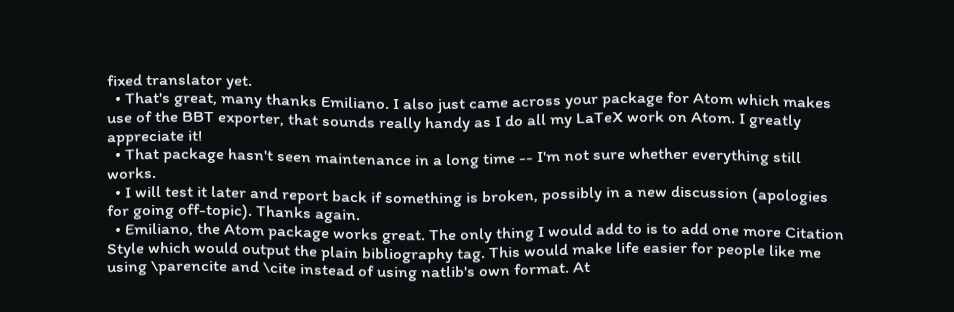fixed translator yet.
  • That's great, many thanks Emiliano. I also just came across your package for Atom which makes use of the BBT exporter, that sounds really handy as I do all my LaTeX work on Atom. I greatly appreciate it!
  • That package hasn't seen maintenance in a long time -- I'm not sure whether everything still works.
  • I will test it later and report back if something is broken, possibly in a new discussion (apologies for going off-topic). Thanks again.
  • Emiliano, the Atom package works great. The only thing I would add to is to add one more Citation Style which would output the plain bibliography tag. This would make life easier for people like me using \parencite and \cite instead of using natlib's own format. At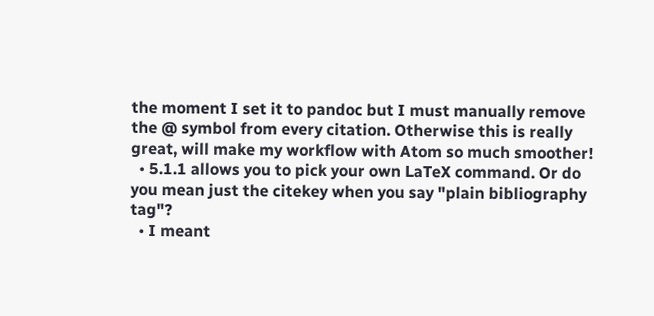the moment I set it to pandoc but I must manually remove the @ symbol from every citation. Otherwise this is really great, will make my workflow with Atom so much smoother!
  • 5.1.1 allows you to pick your own LaTeX command. Or do you mean just the citekey when you say "plain bibliography tag"?
  • I meant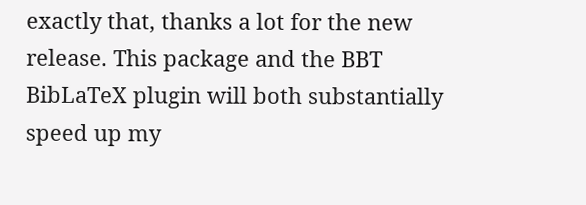exactly that, thanks a lot for the new release. This package and the BBT BibLaTeX plugin will both substantially speed up my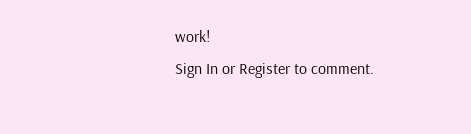work!
Sign In or Register to comment.